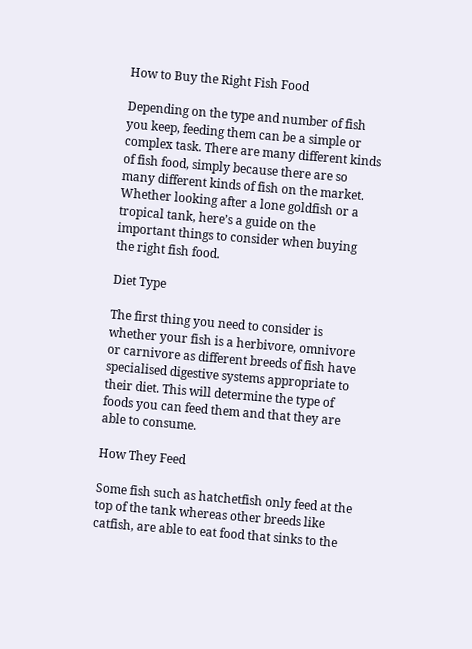How to Buy the Right Fish Food

Depending on the type and number of fish you keep, feeding them can be a simple or complex task. There are many different kinds of fish food, simply because there are so many different kinds of fish on the market. Whether looking after a lone goldfish or a tropical tank, here’s a guide on the important things to consider when buying the right fish food.

Diet Type

The first thing you need to consider is whether your fish is a herbivore, omnivore or carnivore as different breeds of fish have specialised digestive systems appropriate to their diet. This will determine the type of foods you can feed them and that they are able to consume.

How They Feed

Some fish such as hatchetfish only feed at the top of the tank whereas other breeds like catfish, are able to eat food that sinks to the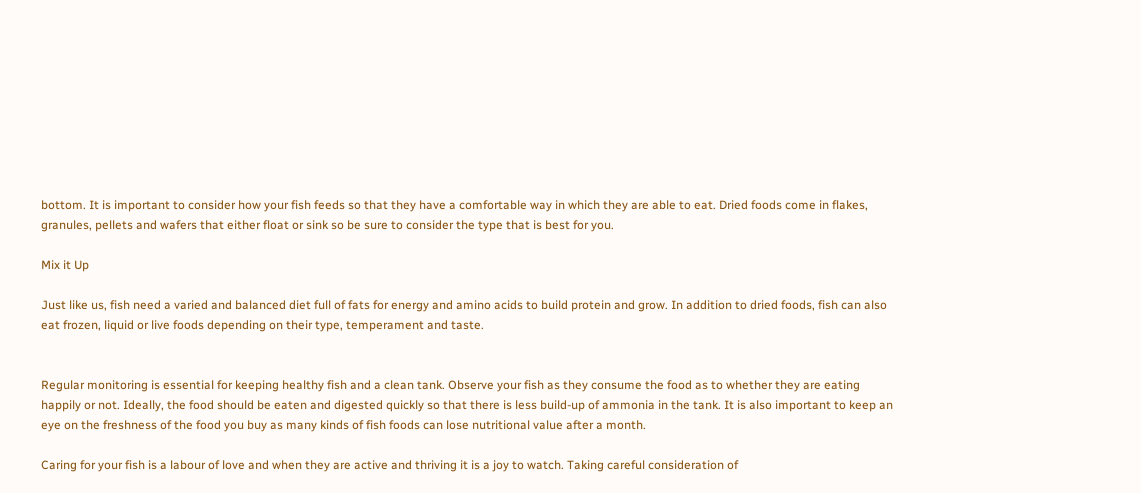bottom. It is important to consider how your fish feeds so that they have a comfortable way in which they are able to eat. Dried foods come in flakes, granules, pellets and wafers that either float or sink so be sure to consider the type that is best for you.

Mix it Up

Just like us, fish need a varied and balanced diet full of fats for energy and amino acids to build protein and grow. In addition to dried foods, fish can also eat frozen, liquid or live foods depending on their type, temperament and taste.


Regular monitoring is essential for keeping healthy fish and a clean tank. Observe your fish as they consume the food as to whether they are eating happily or not. Ideally, the food should be eaten and digested quickly so that there is less build-up of ammonia in the tank. It is also important to keep an eye on the freshness of the food you buy as many kinds of fish foods can lose nutritional value after a month.

Caring for your fish is a labour of love and when they are active and thriving it is a joy to watch. Taking careful consideration of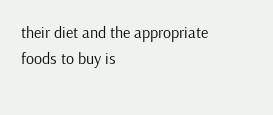their diet and the appropriate foods to buy is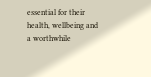essential for their health, wellbeing and a worthwhile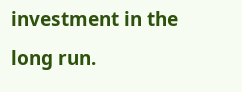investment in the long run.